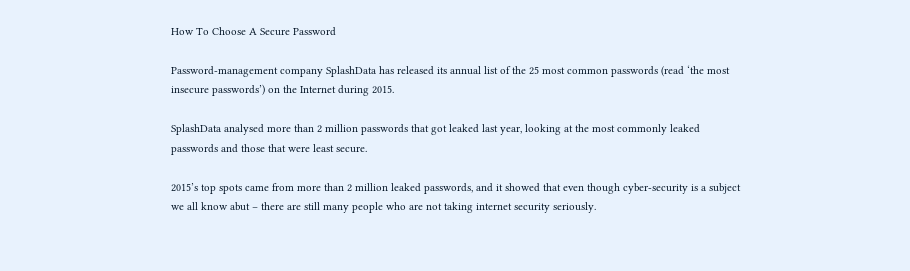How To Choose A Secure Password

Password-management company SplashData has released its annual list of the 25 most common passwords (read ‘the most insecure passwords’) on the Internet during 2015.

SplashData analysed more than 2 million passwords that got leaked last year, looking at the most commonly leaked passwords and those that were least secure.

2015’s top spots came from more than 2 million leaked passwords, and it showed that even though cyber-security is a subject we all know abut – there are still many people who are not taking internet security seriously.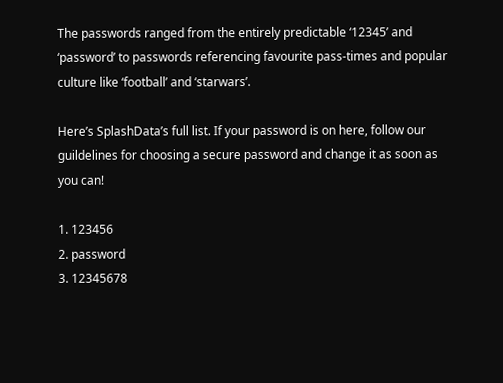The passwords ranged from the entirely predictable ‘12345’ and ‘password’ to passwords referencing favourite pass-times and popular culture like ‘football’ and ‘starwars’.

Here’s SplashData’s full list. If your password is on here, follow our guildelines for choosing a secure password and change it as soon as you can!

1. 123456
2. password
3. 12345678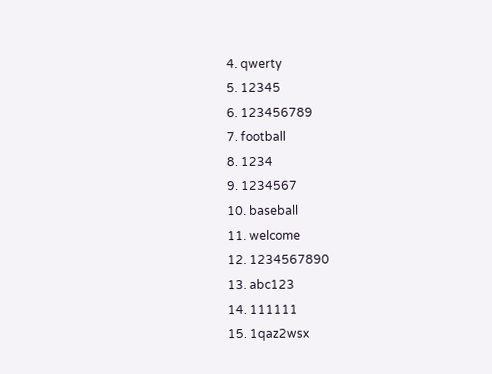4. qwerty
5. 12345
6. 123456789
7. football
8. 1234
9. 1234567
10. baseball
11. welcome
12. 1234567890
13. abc123
14. 111111
15. 1qaz2wsx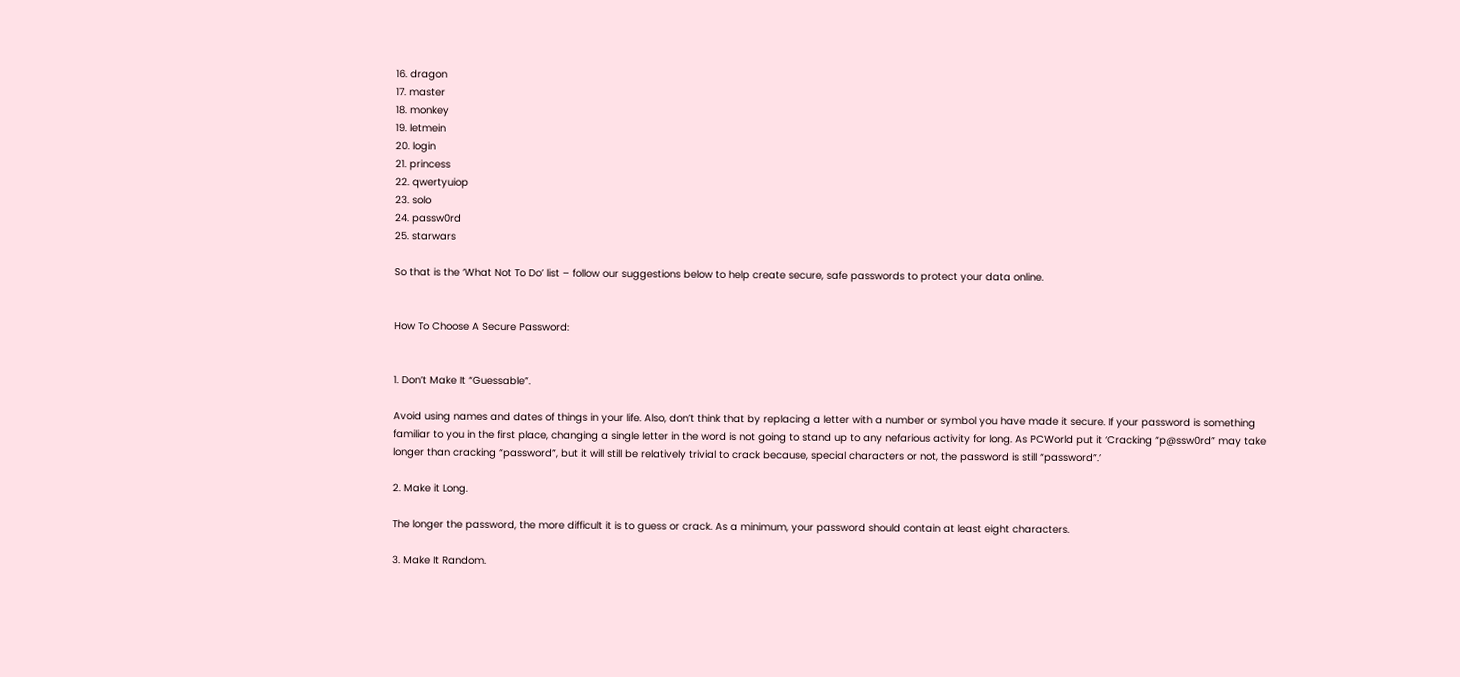16. dragon
17. master
18. monkey
19. letmein
20. login
21. princess
22. qwertyuiop
23. solo
24. passw0rd
25. starwars

So that is the ‘What Not To Do’ list – follow our suggestions below to help create secure, safe passwords to protect your data online.


How To Choose A Secure Password:


1. Don’t Make It “Guessable”.

Avoid using names and dates of things in your life. Also, don’t think that by replacing a letter with a number or symbol you have made it secure. If your password is something familiar to you in the first place, changing a single letter in the word is not going to stand up to any nefarious activity for long. As PCWorld put it ‘Cracking “p@ssw0rd” may take longer than cracking “password”, but it will still be relatively trivial to crack because, special characters or not, the password is still “password”.’

2. Make it Long.

The longer the password, the more difficult it is to guess or crack. As a minimum, your password should contain at least eight characters.

3. Make It Random.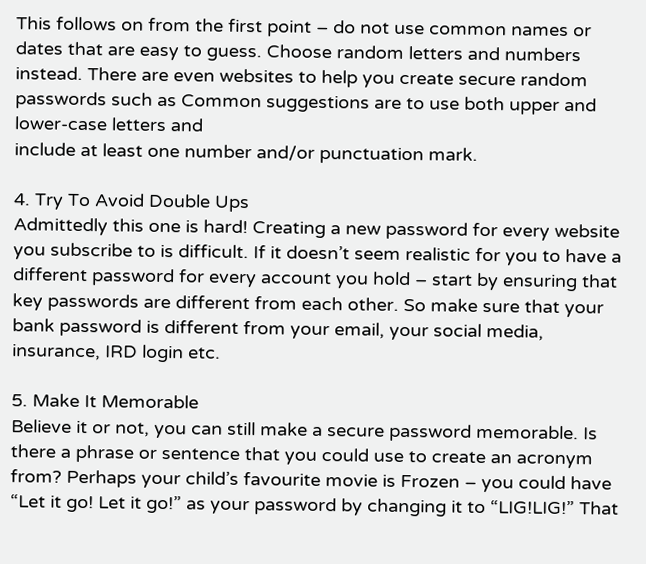This follows on from the first point – do not use common names or dates that are easy to guess. Choose random letters and numbers instead. There are even websites to help you create secure random passwords such as Common suggestions are to use both upper and lower-case letters and
include at least one number and/or punctuation mark.

4. Try To Avoid Double Ups
Admittedly this one is hard! Creating a new password for every website you subscribe to is difficult. If it doesn’t seem realistic for you to have a different password for every account you hold – start by ensuring that key passwords are different from each other. So make sure that your bank password is different from your email, your social media, insurance, IRD login etc.

5. Make It Memorable
Believe it or not, you can still make a secure password memorable. Is there a phrase or sentence that you could use to create an acronym from? Perhaps your child’s favourite movie is Frozen – you could have “Let it go! Let it go!” as your password by changing it to “LIG!LIG!” That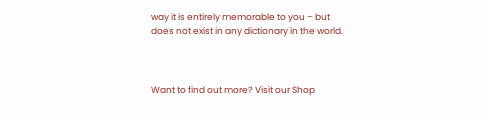way it is entirely memorable to you – but does not exist in any dictionary in the world.



Want to find out more? Visit our Shop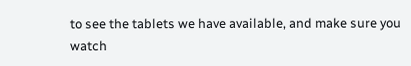to see the tablets we have available, and make sure you watch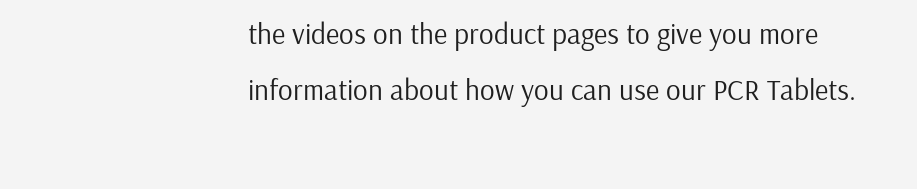the videos on the product pages to give you more information about how you can use our PCR Tablets.